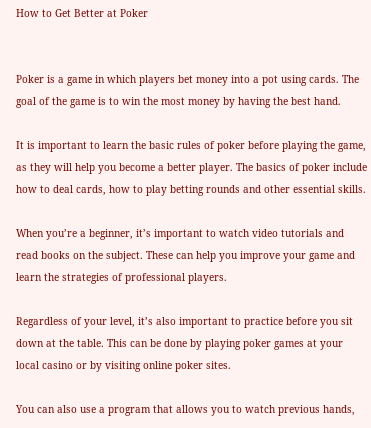How to Get Better at Poker


Poker is a game in which players bet money into a pot using cards. The goal of the game is to win the most money by having the best hand.

It is important to learn the basic rules of poker before playing the game, as they will help you become a better player. The basics of poker include how to deal cards, how to play betting rounds and other essential skills.

When you’re a beginner, it’s important to watch video tutorials and read books on the subject. These can help you improve your game and learn the strategies of professional players.

Regardless of your level, it’s also important to practice before you sit down at the table. This can be done by playing poker games at your local casino or by visiting online poker sites.

You can also use a program that allows you to watch previous hands,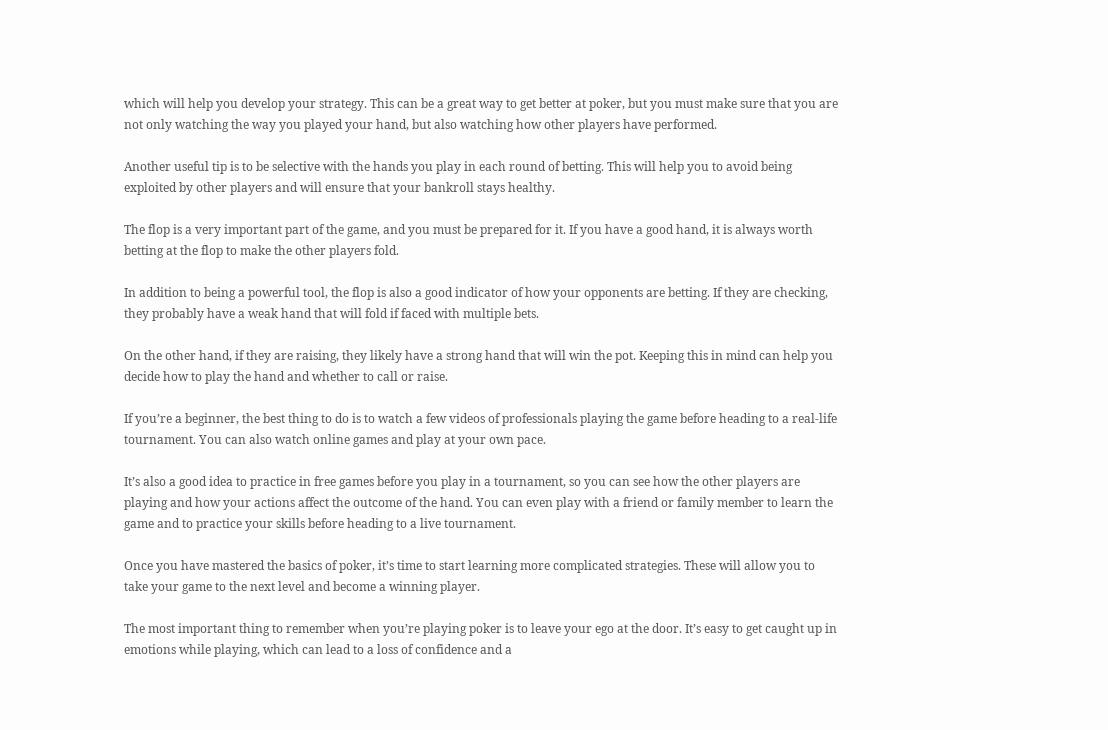which will help you develop your strategy. This can be a great way to get better at poker, but you must make sure that you are not only watching the way you played your hand, but also watching how other players have performed.

Another useful tip is to be selective with the hands you play in each round of betting. This will help you to avoid being exploited by other players and will ensure that your bankroll stays healthy.

The flop is a very important part of the game, and you must be prepared for it. If you have a good hand, it is always worth betting at the flop to make the other players fold.

In addition to being a powerful tool, the flop is also a good indicator of how your opponents are betting. If they are checking, they probably have a weak hand that will fold if faced with multiple bets.

On the other hand, if they are raising, they likely have a strong hand that will win the pot. Keeping this in mind can help you decide how to play the hand and whether to call or raise.

If you’re a beginner, the best thing to do is to watch a few videos of professionals playing the game before heading to a real-life tournament. You can also watch online games and play at your own pace.

It’s also a good idea to practice in free games before you play in a tournament, so you can see how the other players are playing and how your actions affect the outcome of the hand. You can even play with a friend or family member to learn the game and to practice your skills before heading to a live tournament.

Once you have mastered the basics of poker, it’s time to start learning more complicated strategies. These will allow you to take your game to the next level and become a winning player.

The most important thing to remember when you’re playing poker is to leave your ego at the door. It’s easy to get caught up in emotions while playing, which can lead to a loss of confidence and a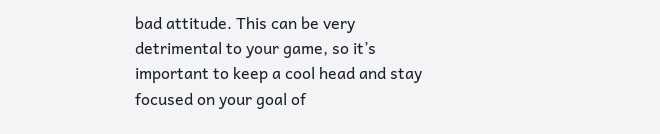bad attitude. This can be very detrimental to your game, so it’s important to keep a cool head and stay focused on your goal of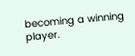becoming a winning player.